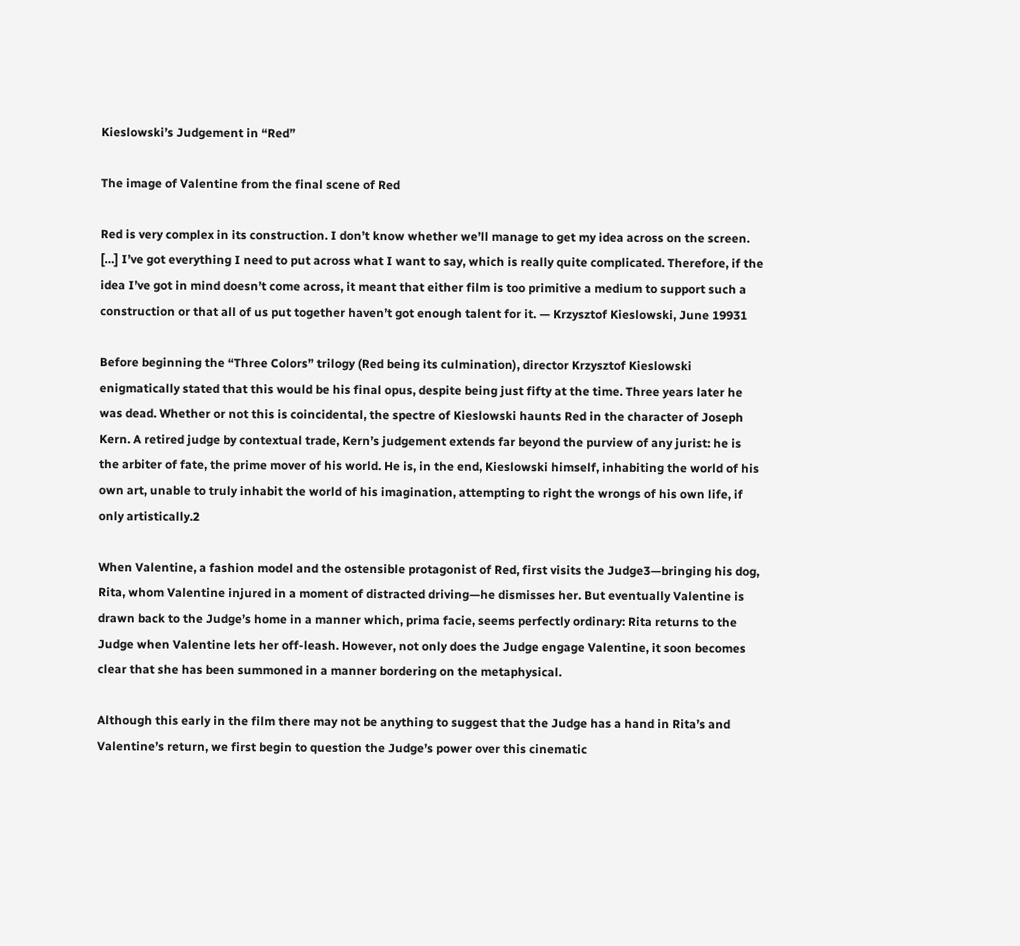Kieslowski’s Judgement in “Red”

The image of Valentine from the final scene of Red

Red is very complex in its construction. I don’t know whether we’ll manage to get my idea across on the screen. […] I’ve got everything I need to put across what I want to say, which is really quite complicated. Therefore, if the idea I’ve got in mind doesn’t come across, it meant that either film is too primitive a medium to support such a construction or that all of us put together haven’t got enough talent for it. — Krzysztof Kieslowski, June 19931

Before beginning the “Three Colors” trilogy (Red being its culmination), director Krzysztof Kieslowski enigmatically stated that this would be his final opus, despite being just fifty at the time. Three years later he was dead. Whether or not this is coincidental, the spectre of Kieslowski haunts Red in the character of Joseph Kern. A retired judge by contextual trade, Kern’s judgement extends far beyond the purview of any jurist: he is the arbiter of fate, the prime mover of his world. He is, in the end, Kieslowski himself, inhabiting the world of his own art, unable to truly inhabit the world of his imagination, attempting to right the wrongs of his own life, if only artistically.2

When Valentine, a fashion model and the ostensible protagonist of Red, first visits the Judge3—bringing his dog, Rita, whom Valentine injured in a moment of distracted driving—he dismisses her. But eventually Valentine is drawn back to the Judge’s home in a manner which, prima facie, seems perfectly ordinary: Rita returns to the Judge when Valentine lets her off-leash. However, not only does the Judge engage Valentine, it soon becomes clear that she has been summoned in a manner bordering on the metaphysical.

Although this early in the film there may not be anything to suggest that the Judge has a hand in Rita’s and Valentine’s return, we first begin to question the Judge’s power over this cinematic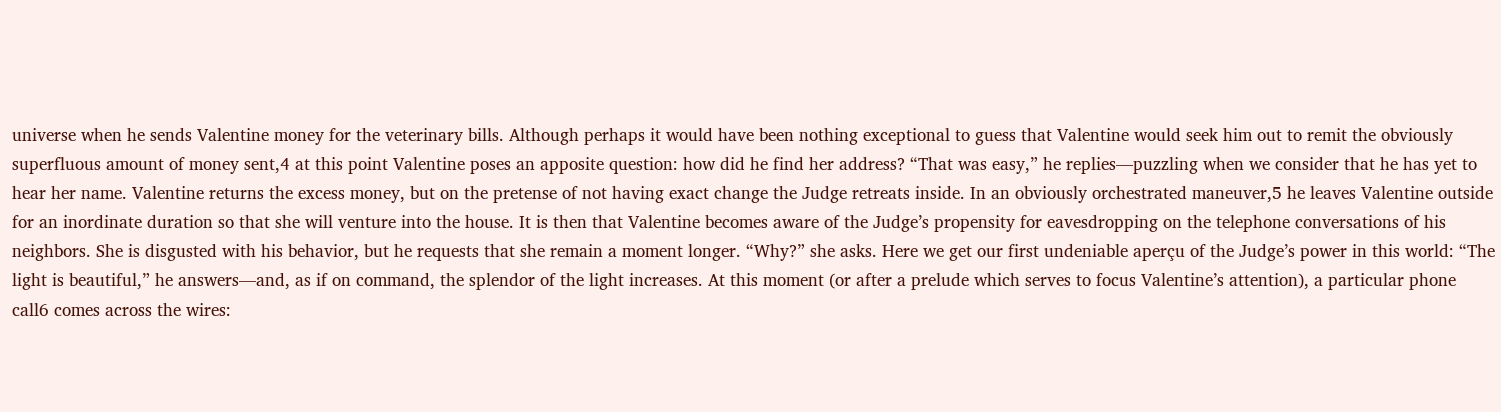universe when he sends Valentine money for the veterinary bills. Although perhaps it would have been nothing exceptional to guess that Valentine would seek him out to remit the obviously superfluous amount of money sent,4 at this point Valentine poses an apposite question: how did he find her address? “That was easy,” he replies—puzzling when we consider that he has yet to hear her name. Valentine returns the excess money, but on the pretense of not having exact change the Judge retreats inside. In an obviously orchestrated maneuver,5 he leaves Valentine outside for an inordinate duration so that she will venture into the house. It is then that Valentine becomes aware of the Judge’s propensity for eavesdropping on the telephone conversations of his neighbors. She is disgusted with his behavior, but he requests that she remain a moment longer. “Why?” she asks. Here we get our first undeniable aperçu of the Judge’s power in this world: “The light is beautiful,” he answers—and, as if on command, the splendor of the light increases. At this moment (or after a prelude which serves to focus Valentine’s attention), a particular phone call6 comes across the wires: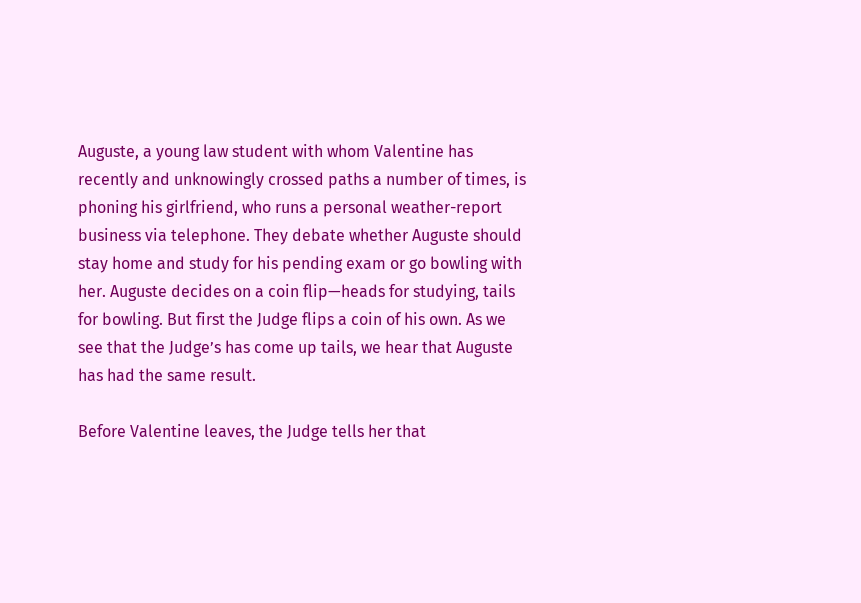Auguste, a young law student with whom Valentine has recently and unknowingly crossed paths a number of times, is phoning his girlfriend, who runs a personal weather-report business via telephone. They debate whether Auguste should stay home and study for his pending exam or go bowling with her. Auguste decides on a coin flip—heads for studying, tails for bowling. But first the Judge flips a coin of his own. As we see that the Judge’s has come up tails, we hear that Auguste has had the same result.

Before Valentine leaves, the Judge tells her that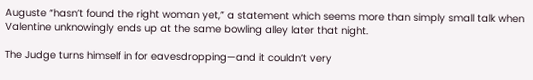Auguste “hasn’t found the right woman yet,” a statement which seems more than simply small talk when Valentine unknowingly ends up at the same bowling alley later that night.

The Judge turns himself in for eavesdropping—and it couldn’t very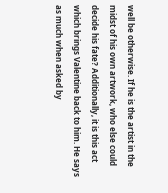well be otherwise. If he is the artist in the midst of his own artwork, who else could decide his fate? Additionally, it is this act which brings Valentine back to him. He says as much when asked by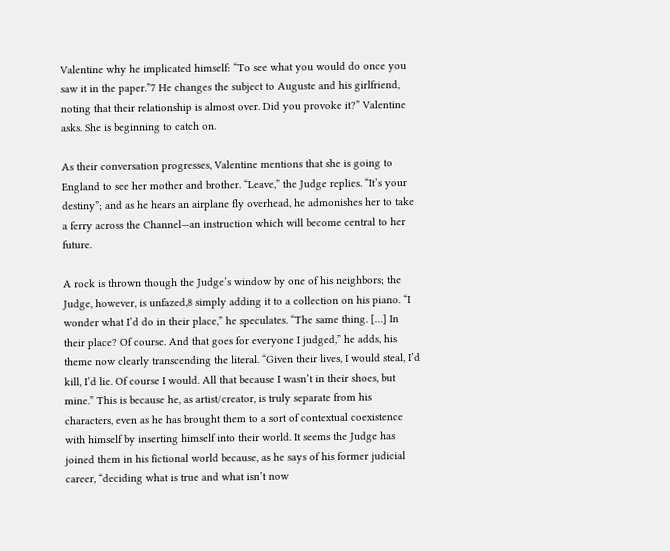Valentine why he implicated himself: “To see what you would do once you saw it in the paper.”7 He changes the subject to Auguste and his girlfriend, noting that their relationship is almost over. Did you provoke it?” Valentine asks. She is beginning to catch on.

As their conversation progresses, Valentine mentions that she is going to England to see her mother and brother. “Leave,” the Judge replies. “It’s your destiny”; and as he hears an airplane fly overhead, he admonishes her to take a ferry across the Channel—an instruction which will become central to her future.

A rock is thrown though the Judge’s window by one of his neighbors; the Judge, however, is unfazed,8 simply adding it to a collection on his piano. “I wonder what I’d do in their place,” he speculates. “The same thing. […] In their place? Of course. And that goes for everyone I judged,” he adds, his theme now clearly transcending the literal. “Given their lives, I would steal, I’d kill, I’d lie. Of course I would. All that because I wasn’t in their shoes, but mine.” This is because he, as artist/creator, is truly separate from his characters, even as he has brought them to a sort of contextual coexistence with himself by inserting himself into their world. It seems the Judge has joined them in his fictional world because, as he says of his former judicial career, “deciding what is true and what isn’t now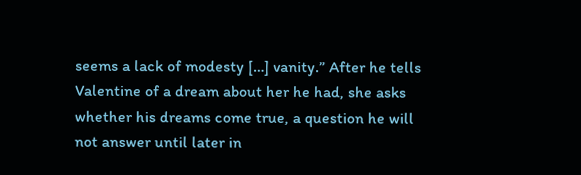seems a lack of modesty […] vanity.” After he tells Valentine of a dream about her he had, she asks whether his dreams come true, a question he will not answer until later in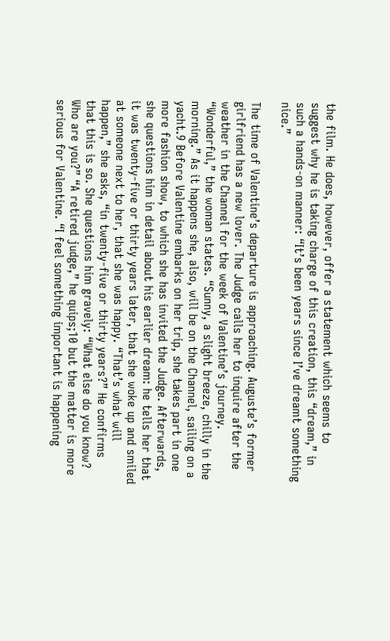the film. He does, however, offer a statement which seems to suggest why he is taking charge of this creation, this “dream,” in such a hands-on manner: “It’s been years since I’ve dreamt something nice.”

The time of Valentine’s departure is approaching. Auguste’s former girlfriend has a new lover. The Judge calls her to inquire after the weather in the Channel for the week of Valentine’s journey. “Wonderful,” the woman states. “Sunny, a slight breeze, chilly in the morning.” As it happens she, also, will be on the Channel, sailing on a yacht.9 Before Valentine embarks on her trip, she takes part in one more fashion show, to which she has invited the Judge. Afterwards, she questions him in detail about his earlier dream: he tells her that it was twenty-five or thirty years later, that she woke up and smiled at someone next to her, that she was happy. “That’s what will happen,” she asks, “in twenty-five or thirty years?” He confirms that this is so. She questions him gravely: “What else do you know? Who are you?” “A retired judge,” he quips;10 but the matter is more serious for Valentine. “I feel something important is happening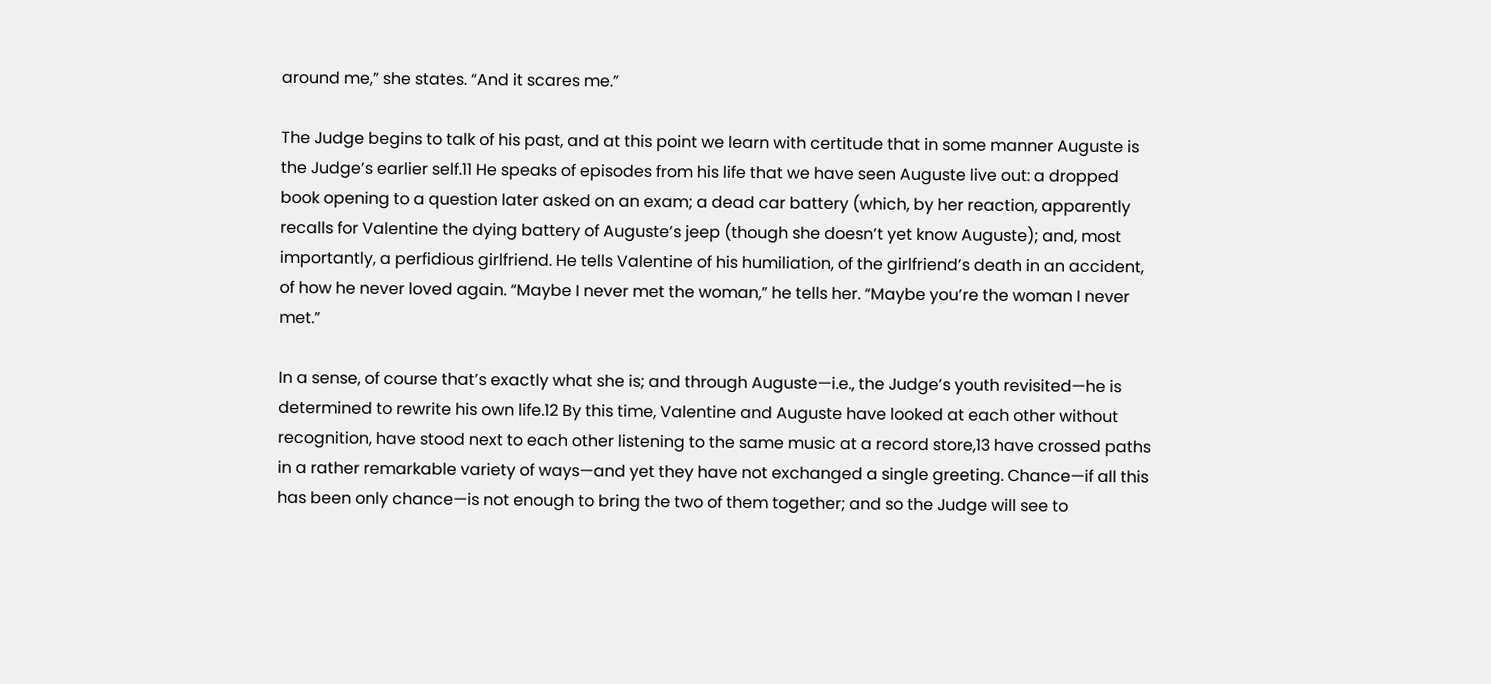around me,” she states. “And it scares me.”

The Judge begins to talk of his past, and at this point we learn with certitude that in some manner Auguste is the Judge’s earlier self.11 He speaks of episodes from his life that we have seen Auguste live out: a dropped book opening to a question later asked on an exam; a dead car battery (which, by her reaction, apparently recalls for Valentine the dying battery of Auguste’s jeep (though she doesn’t yet know Auguste); and, most importantly, a perfidious girlfriend. He tells Valentine of his humiliation, of the girlfriend’s death in an accident, of how he never loved again. “Maybe I never met the woman,” he tells her. “Maybe you’re the woman I never met.”

In a sense, of course that’s exactly what she is; and through Auguste—i.e., the Judge’s youth revisited—he is determined to rewrite his own life.12 By this time, Valentine and Auguste have looked at each other without recognition, have stood next to each other listening to the same music at a record store,13 have crossed paths in a rather remarkable variety of ways—and yet they have not exchanged a single greeting. Chance—if all this has been only chance—is not enough to bring the two of them together; and so the Judge will see to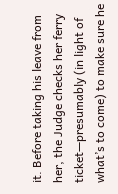it. Before taking his leave from her, the Judge checks her ferry ticket—presumably (in light of what’s to come) to make sure he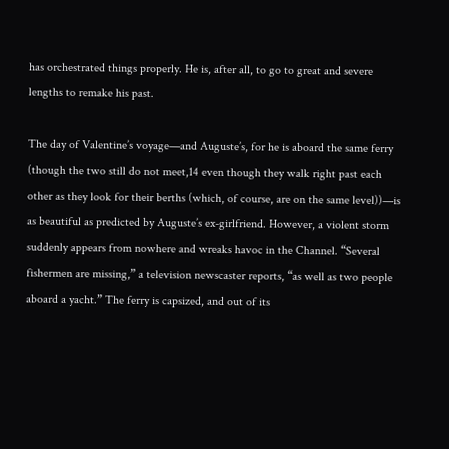has orchestrated things properly. He is, after all, to go to great and severe lengths to remake his past.

The day of Valentine’s voyage—and Auguste’s, for he is aboard the same ferry (though the two still do not meet,14 even though they walk right past each other as they look for their berths (which, of course, are on the same level))—is as beautiful as predicted by Auguste’s ex-girlfriend. However, a violent storm suddenly appears from nowhere and wreaks havoc in the Channel. “Several fishermen are missing,” a television newscaster reports, “as well as two people aboard a yacht.” The ferry is capsized, and out of its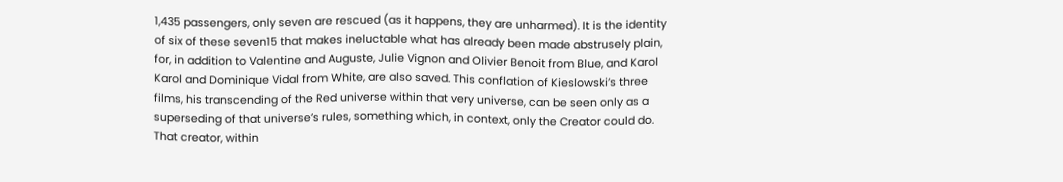1,435 passengers, only seven are rescued (as it happens, they are unharmed). It is the identity of six of these seven15 that makes ineluctable what has already been made abstrusely plain, for, in addition to Valentine and Auguste, Julie Vignon and Olivier Benoit from Blue, and Karol Karol and Dominique Vidal from White, are also saved. This conflation of Kieslowski’s three films, his transcending of the Red universe within that very universe, can be seen only as a superseding of that universe’s rules, something which, in context, only the Creator could do. That creator, within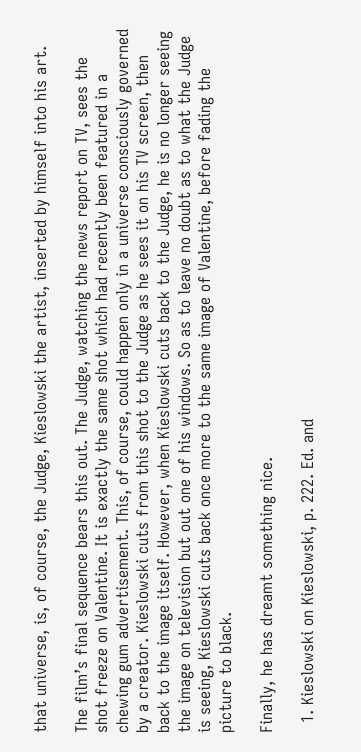that universe, is, of course, the Judge, Kieslowski the artist, inserted by himself into his art.

The film’s final sequence bears this out. The Judge, watching the news report on TV, sees the shot freeze on Valentine. It is exactly the same shot which had recently been featured in a chewing gum advertisement. This, of course, could happen only in a universe consciously governed by a creator. Kieslowski cuts from this shot to the Judge as he sees it on his TV screen, then back to the image itself. However, when Kieslowski cuts back to the Judge, he is no longer seeing the image on television but out one of his windows. So as to leave no doubt as to what the Judge is seeing, Kieslowski cuts back once more to the same image of Valentine, before fading the picture to black.

Finally, he has dreamt something nice.

  1. Kieslowski on Kieslowski, p. 222. Ed. and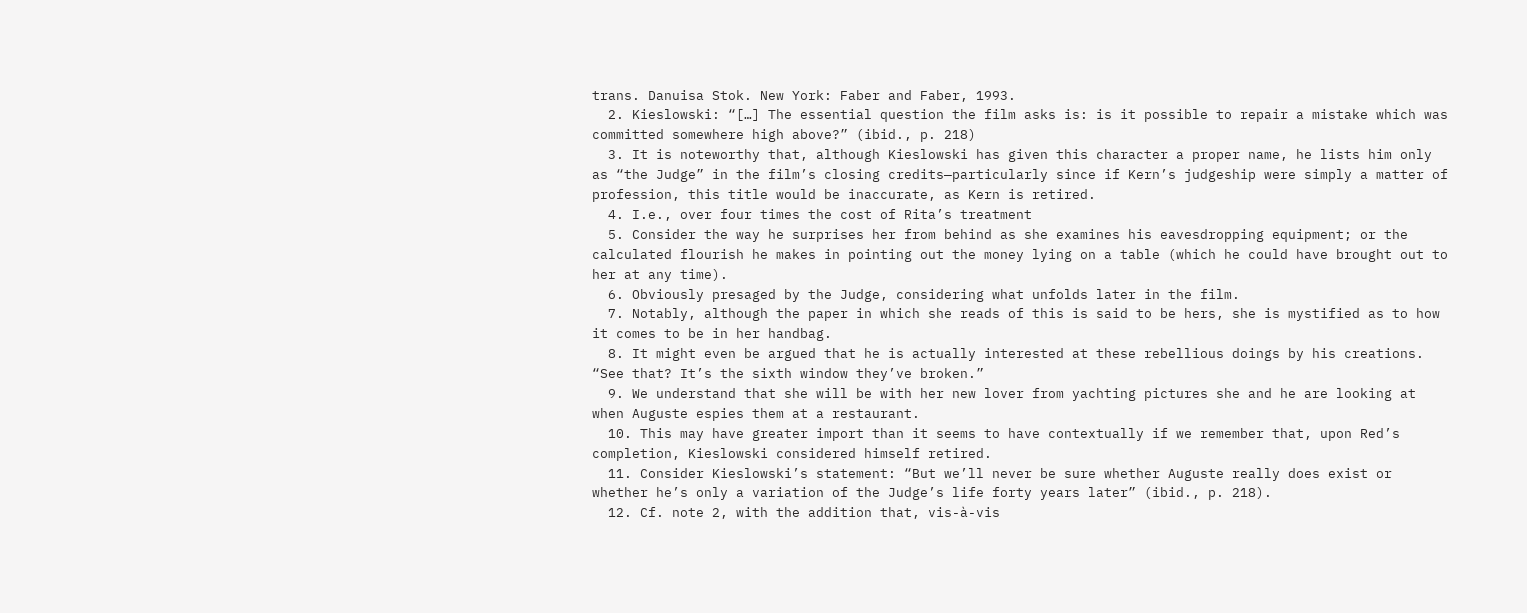trans. Danuisa Stok. New York: Faber and Faber, 1993.
  2. Kieslowski: “[…] The essential question the film asks is: is it possible to repair a mistake which was committed somewhere high above?” (ibid., p. 218)
  3. It is noteworthy that, although Kieslowski has given this character a proper name, he lists him only as “the Judge” in the film’s closing credits—particularly since if Kern’s judgeship were simply a matter of profession, this title would be inaccurate, as Kern is retired.
  4. I.e., over four times the cost of Rita’s treatment
  5. Consider the way he surprises her from behind as she examines his eavesdropping equipment; or the calculated flourish he makes in pointing out the money lying on a table (which he could have brought out to her at any time).
  6. Obviously presaged by the Judge, considering what unfolds later in the film.
  7. Notably, although the paper in which she reads of this is said to be hers, she is mystified as to how it comes to be in her handbag.
  8. It might even be argued that he is actually interested at these rebellious doings by his creations. “See that? It’s the sixth window they’ve broken.”
  9. We understand that she will be with her new lover from yachting pictures she and he are looking at when Auguste espies them at a restaurant.
  10. This may have greater import than it seems to have contextually if we remember that, upon Red’s completion, Kieslowski considered himself retired.
  11. Consider Kieslowski’s statement: “But we’ll never be sure whether Auguste really does exist or whether he’s only a variation of the Judge’s life forty years later” (ibid., p. 218).
  12. Cf. note 2, with the addition that, vis-à-vis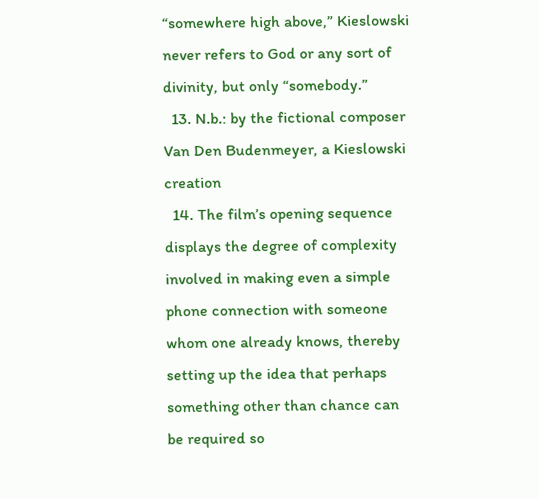“somewhere high above,” Kieslowski never refers to God or any sort of divinity, but only “somebody.”
  13. N.b.: by the fictional composer Van Den Budenmeyer, a Kieslowski creation
  14. The film’s opening sequence displays the degree of complexity involved in making even a simple phone connection with someone whom one already knows, thereby setting up the idea that perhaps something other than chance can be required so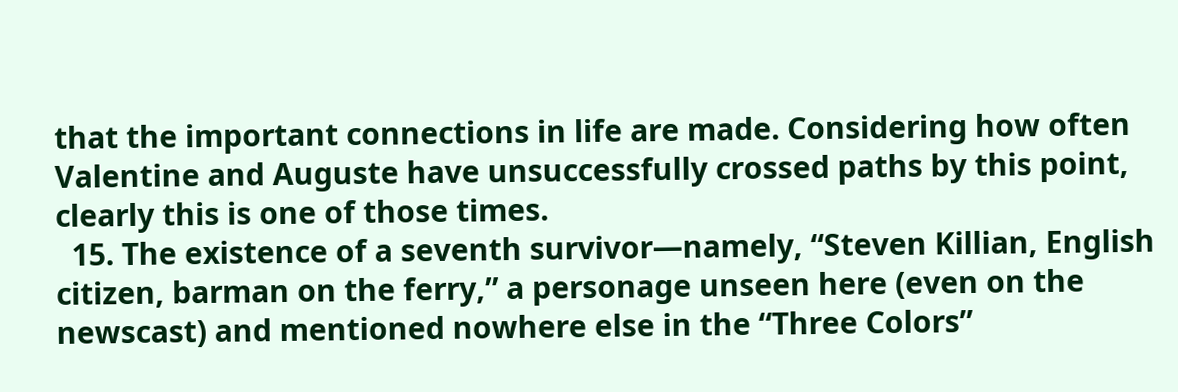that the important connections in life are made. Considering how often Valentine and Auguste have unsuccessfully crossed paths by this point, clearly this is one of those times.
  15. The existence of a seventh survivor—namely, “Steven Killian, English citizen, barman on the ferry,” a personage unseen here (even on the newscast) and mentioned nowhere else in the “Three Colors”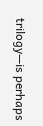trilogy—is perhaps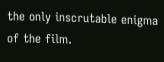the only inscrutable enigma of the film.